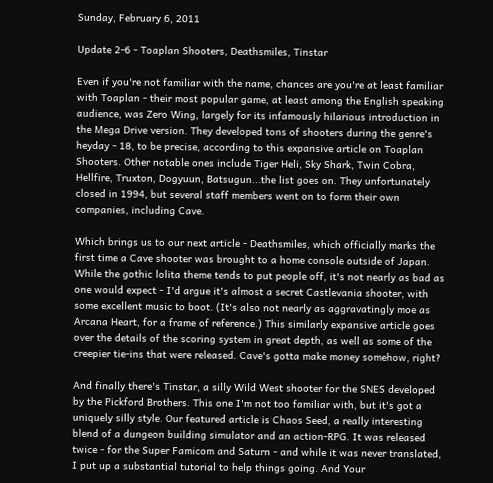Sunday, February 6, 2011

Update 2-6 - Toaplan Shooters, Deathsmiles, Tinstar

Even if you're not familiar with the name, chances are you're at least familiar with Toaplan - their most popular game, at least among the English speaking audience, was Zero Wing, largely for its infamously hilarious introduction in the Mega Drive version. They developed tons of shooters during the genre's heyday - 18, to be precise, according to this expansive article on Toaplan Shooters. Other notable ones include Tiger Heli, Sky Shark, Twin Cobra, Hellfire, Truxton, Dogyuun, Batsugun...the list goes on. They unfortunately closed in 1994, but several staff members went on to form their own companies, including Cave.

Which brings us to our next article - Deathsmiles, which officially marks the first time a Cave shooter was brought to a home console outside of Japan. While the gothic lolita theme tends to put people off, it's not nearly as bad as one would expect - I'd argue it's almost a secret Castlevania shooter, with some excellent music to boot. (It's also not nearly as aggravatingly moe as Arcana Heart, for a frame of reference.) This similarly expansive article goes over the details of the scoring system in great depth, as well as some of the creepier tie-ins that were released. Cave's gotta make money somehow, right?

And finally there's Tinstar, a silly Wild West shooter for the SNES developed by the Pickford Brothers. This one I'm not too familiar with, but it's got a uniquely silly style. Our featured article is Chaos Seed, a really interesting blend of a dungeon building simulator and an action-RPG. It was released twice - for the Super Famicom and Saturn - and while it was never translated, I put up a substantial tutorial to help things going. And Your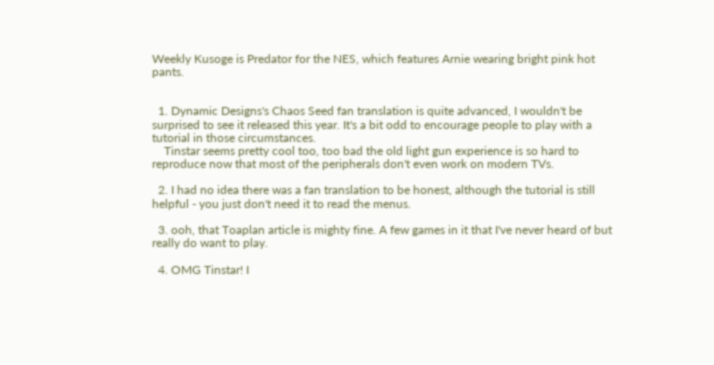Weekly Kusoge is Predator for the NES, which features Arnie wearing bright pink hot pants.


  1. Dynamic Designs's Chaos Seed fan translation is quite advanced, I wouldn't be surprised to see it released this year. It's a bit odd to encourage people to play with a tutorial in those circumstances.
    Tinstar seems pretty cool too, too bad the old light gun experience is so hard to reproduce now that most of the peripherals don't even work on modern TVs.

  2. I had no idea there was a fan translation to be honest, although the tutorial is still helpful - you just don't need it to read the menus.

  3. ooh, that Toaplan article is mighty fine. A few games in it that I've never heard of but really do want to play.

  4. OMG Tinstar! I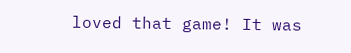loved that game! It was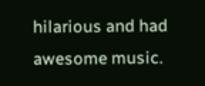hilarious and had awesome music.